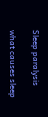Sleep paralysis

what causes sleep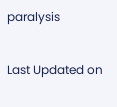paralysis

Last Updated on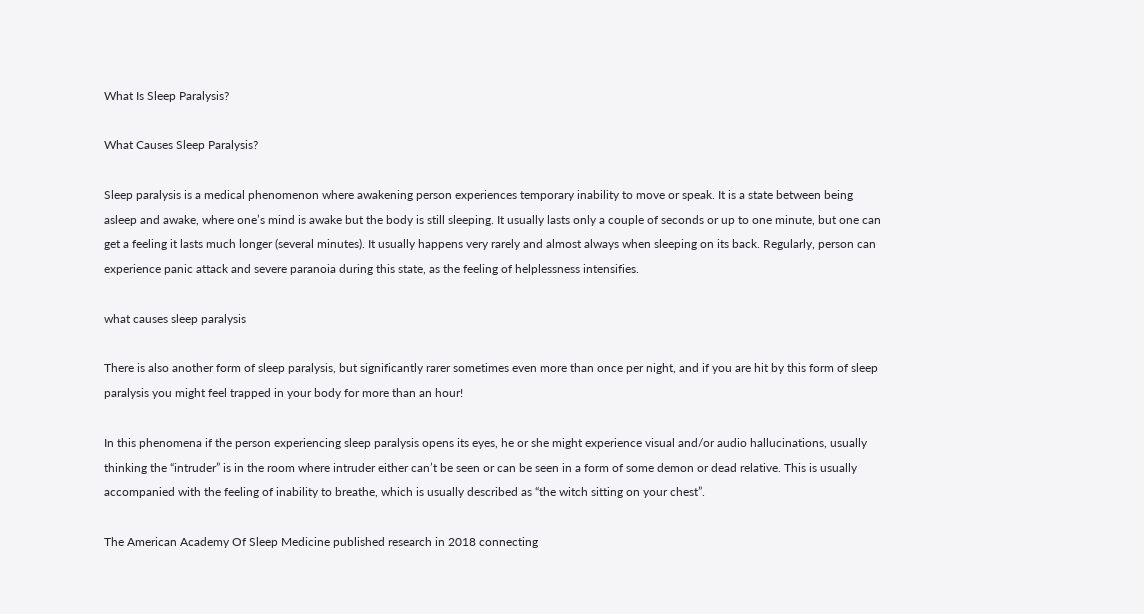What Is Sleep Paralysis?

What Causes Sleep Paralysis?

Sleep paralysis is a medical phenomenon where awakening person experiences temporary inability to move or speak. It is a state between being asleep and awake, where one’s mind is awake but the body is still sleeping. It usually lasts only a couple of seconds or up to one minute, but one can get a feeling it lasts much longer (several minutes). It usually happens very rarely and almost always when sleeping on its back. Regularly, person can experience panic attack and severe paranoia during this state, as the feeling of helplessness intensifies.

what causes sleep paralysis

There is also another form of sleep paralysis, but significantly rarer sometimes even more than once per night, and if you are hit by this form of sleep paralysis you might feel trapped in your body for more than an hour!

In this phenomena if the person experiencing sleep paralysis opens its eyes, he or she might experience visual and/or audio hallucinations, usually thinking the “intruder” is in the room where intruder either can’t be seen or can be seen in a form of some demon or dead relative. This is usually accompanied with the feeling of inability to breathe, which is usually described as “the witch sitting on your chest”.

The American Academy Of Sleep Medicine published research in 2018 connecting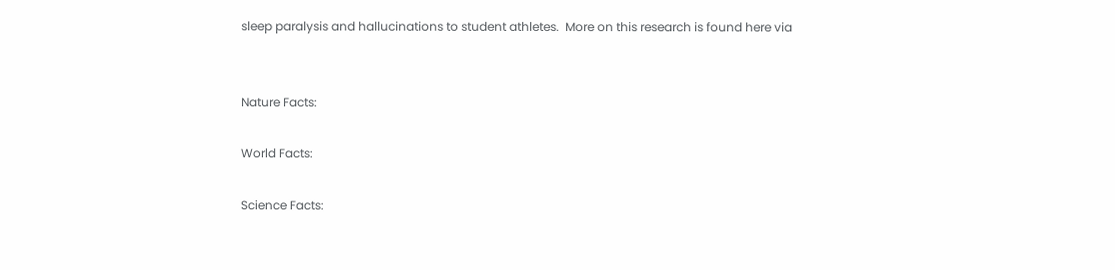sleep paralysis and hallucinations to student athletes.  More on this research is found here via


Nature Facts:

World Facts:

Science Facts: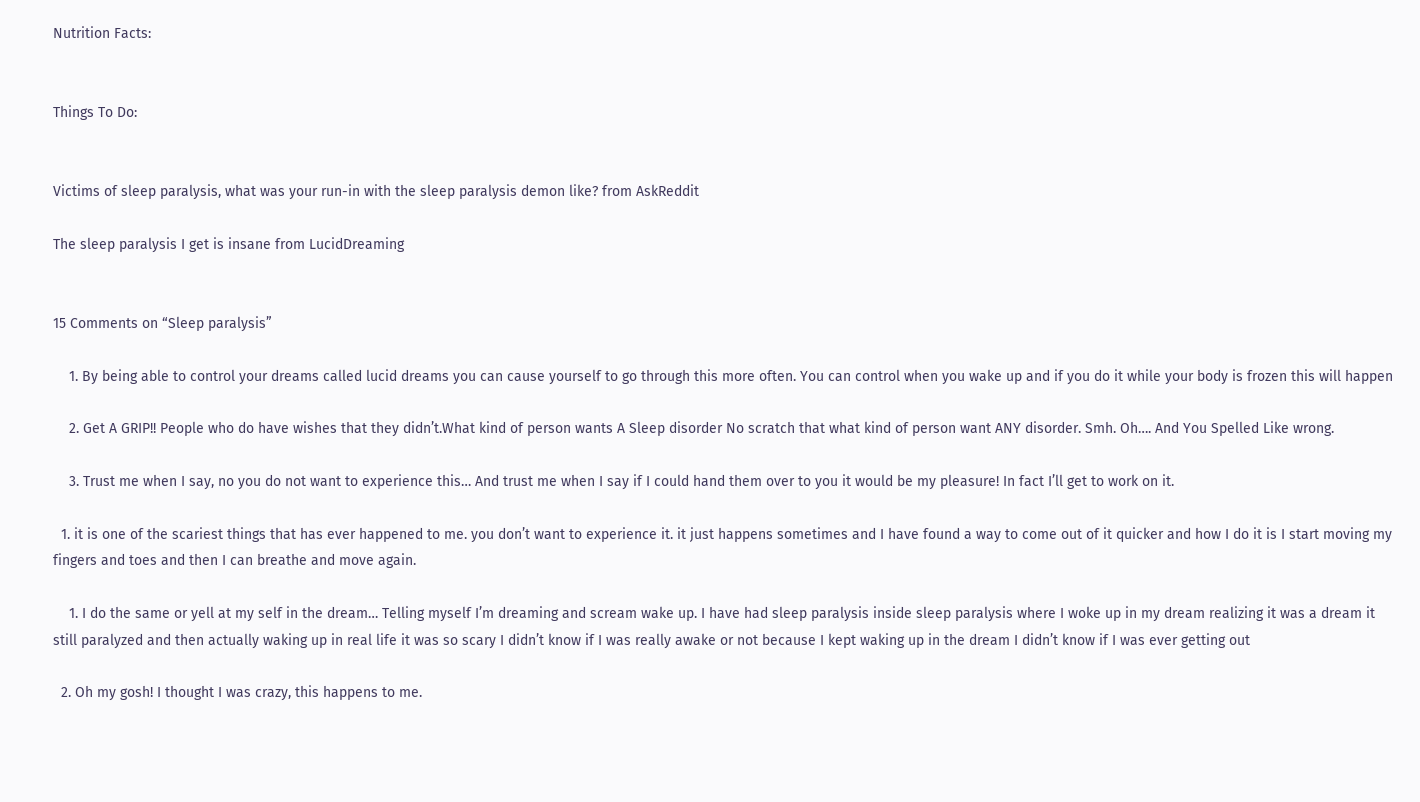Nutrition Facts:


Things To Do:


Victims of sleep paralysis, what was your run-in with the sleep paralysis demon like? from AskReddit

The sleep paralysis I get is insane from LucidDreaming


15 Comments on “Sleep paralysis”

    1. By being able to control your dreams called lucid dreams you can cause yourself to go through this more often. You can control when you wake up and if you do it while your body is frozen this will happen

    2. Get A GRIP!! People who do have wishes that they didn’t.What kind of person wants A Sleep disorder No scratch that what kind of person want ANY disorder. Smh. Oh…. And You Spelled Like wrong.

    3. Trust me when I say, no you do not want to experience this… And trust me when I say if I could hand them over to you it would be my pleasure! In fact I’ll get to work on it.

  1. it is one of the scariest things that has ever happened to me. you don’t want to experience it. it just happens sometimes and I have found a way to come out of it quicker and how I do it is I start moving my fingers and toes and then I can breathe and move again.

    1. I do the same or yell at my self in the dream… Telling myself I’m dreaming and scream wake up. I have had sleep paralysis inside sleep paralysis where I woke up in my dream realizing it was a dream it still paralyzed and then actually waking up in real life it was so scary I didn’t know if I was really awake or not because I kept waking up in the dream I didn’t know if I was ever getting out

  2. Oh my gosh! I thought I was crazy, this happens to me.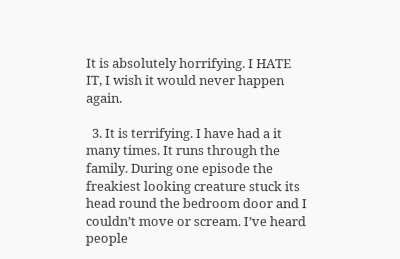It is absolutely horrifying. I HATE IT, I wish it would never happen again.

  3. It is terrifying. I have had a it many times. It runs through the family. During one episode the freakiest looking creature stuck its head round the bedroom door and I couldn’t move or scream. I’ve heard people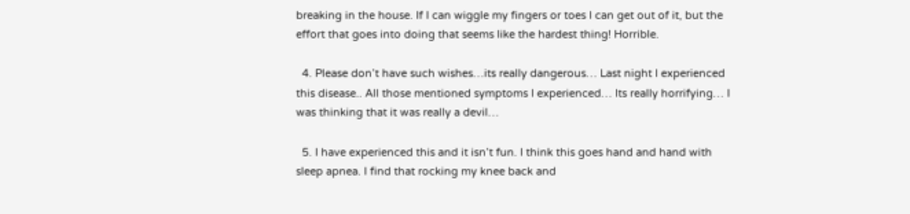breaking in the house. If I can wiggle my fingers or toes I can get out of it, but the effort that goes into doing that seems like the hardest thing! Horrible.

  4. Please don’t have such wishes…its really dangerous… Last night I experienced this disease.. All those mentioned symptoms I experienced… Its really horrifying… I was thinking that it was really a devil…

  5. I have experienced this and it isn’t fun. I think this goes hand and hand with sleep apnea. I find that rocking my knee back and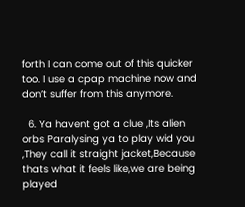forth I can come out of this quicker too. I use a cpap machine now and don’t suffer from this anymore.

  6. Ya havent got a clue ,Its alien orbs Paralysing ya to play wid you ,They call it straight jacket,Because thats what it feels like,we are being played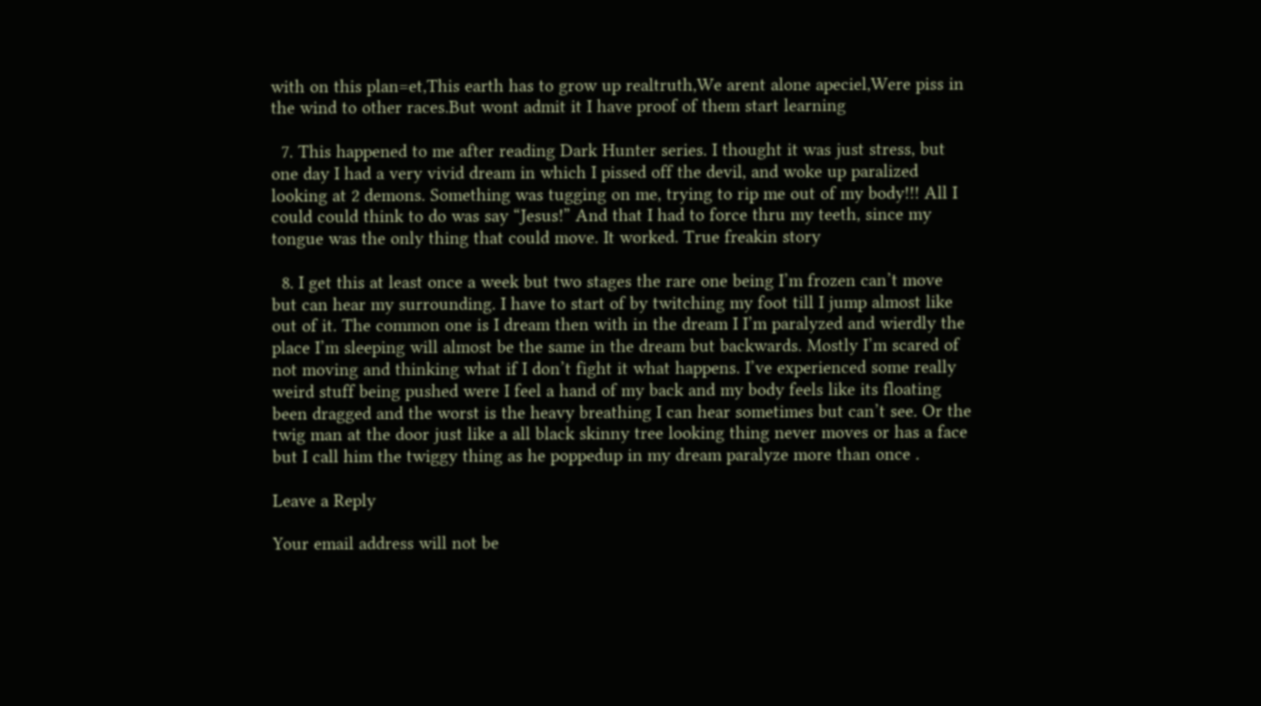with on this plan=et,This earth has to grow up realtruth,We arent alone apeciel,Were piss in the wind to other races.But wont admit it I have proof of them start learning

  7. This happened to me after reading Dark Hunter series. I thought it was just stress, but one day I had a very vivid dream in which I pissed off the devil, and woke up paralized looking at 2 demons. Something was tugging on me, trying to rip me out of my body!!! All I could could think to do was say “Jesus!” And that I had to force thru my teeth, since my tongue was the only thing that could move. It worked. True freakin story

  8. I get this at least once a week but two stages the rare one being I’m frozen can’t move but can hear my surrounding. I have to start of by twitching my foot till I jump almost like out of it. The common one is I dream then with in the dream I I’m paralyzed and wierdly the place I’m sleeping will almost be the same in the dream but backwards. Mostly I’m scared of not moving and thinking what if I don’t fight it what happens. I’ve experienced some really weird stuff being pushed were I feel a hand of my back and my body feels like its floating been dragged and the worst is the heavy breathing I can hear sometimes but can’t see. Or the twig man at the door just like a all black skinny tree looking thing never moves or has a face but I call him the twiggy thing as he poppedup in my dream paralyze more than once .

Leave a Reply

Your email address will not be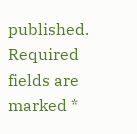published. Required fields are marked *